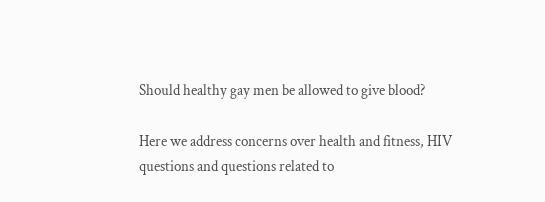Should healthy gay men be allowed to give blood?

Here we address concerns over health and fitness, HIV questions and questions related to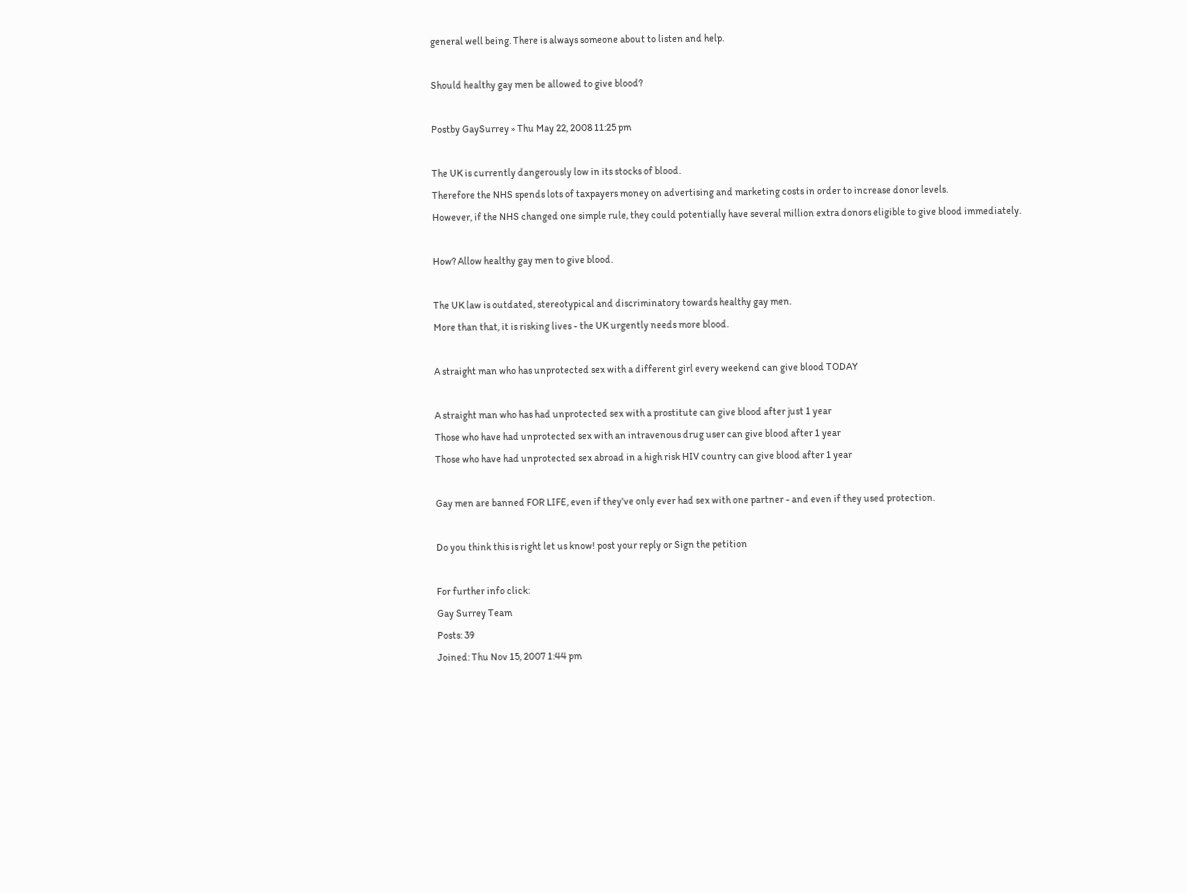general well being. There is always someone about to listen and help.

Should healthy gay men be allowed to give blood?

Postby GaySurrey » Thu May 22, 2008 11:25 pm

The UK is currently dangerously low in its stocks of blood.
Therefore the NHS spends lots of taxpayers money on advertising and marketing costs in order to increase donor levels.
However, if the NHS changed one simple rule, they could potentially have several million extra donors eligible to give blood immediately.

How? Allow healthy gay men to give blood.

The UK law is outdated, stereotypical and discriminatory towards healthy gay men.
More than that, it is risking lives - the UK urgently needs more blood.

A straight man who has unprotected sex with a different girl every weekend can give blood TODAY

A straight man who has had unprotected sex with a prostitute can give blood after just 1 year
Those who have had unprotected sex with an intravenous drug user can give blood after 1 year
Those who have had unprotected sex abroad in a high risk HIV country can give blood after 1 year

Gay men are banned FOR LIFE, even if they've only ever had sex with one partner - and even if they used protection.

Do you think this is right let us know! post your reply or Sign the petition

For further info click:
Gay Surrey Team
Posts: 39
Joined: Thu Nov 15, 2007 1:44 pm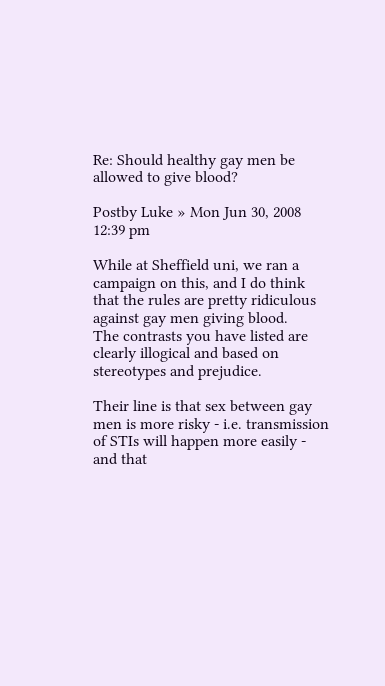Re: Should healthy gay men be allowed to give blood?

Postby Luke » Mon Jun 30, 2008 12:39 pm

While at Sheffield uni, we ran a campaign on this, and I do think that the rules are pretty ridiculous against gay men giving blood.
The contrasts you have listed are clearly illogical and based on stereotypes and prejudice.

Their line is that sex between gay men is more risky - i.e. transmission of STIs will happen more easily - and that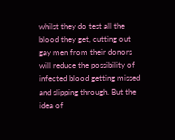whilst they do test all the blood they get, cutting out gay men from their donors will reduce the possibility of infected blood getting missed and slipping through. But the idea of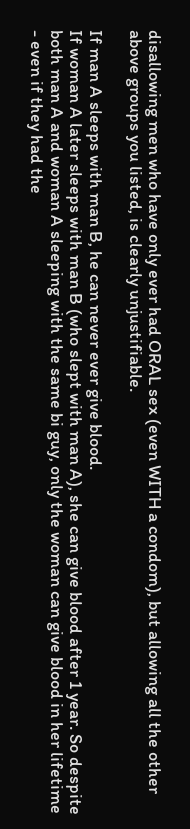disallowing men who have only ever had ORAL sex (even WITH a condom), but allowing all the other above groups you listed, is clearly unjustifiable.

If man A sleeps with man B, he can never ever give blood.
If woman A later sleeps with man B (who slept with man A), she can give blood after 1 year. So despite both man A and woman A sleeping with the same bi guy, only the woman can give blood in her lifetime - even if they had the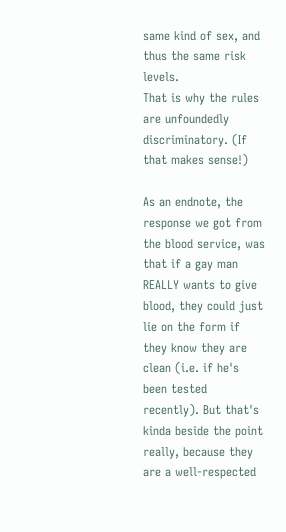same kind of sex, and thus the same risk levels.
That is why the rules are unfoundedly discriminatory. (If that makes sense!)

As an endnote, the response we got from the blood service, was that if a gay man REALLY wants to give blood, they could just lie on the form if they know they are clean (i.e. if he's been tested recently). But that's kinda beside the point really, because they are a well-respected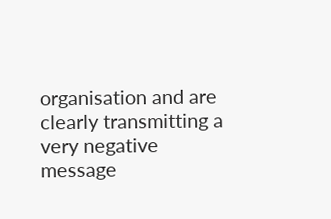organisation and are clearly transmitting a very negative message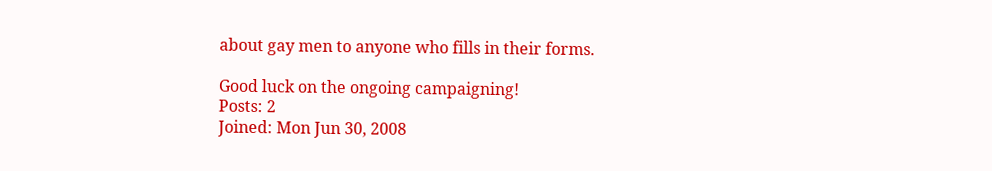about gay men to anyone who fills in their forms.

Good luck on the ongoing campaigning!
Posts: 2
Joined: Mon Jun 30, 2008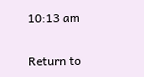10:13 am

Return to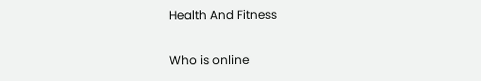Health And Fitness

Who is online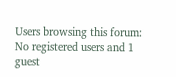Users browsing this forum: No registered users and 1 guest